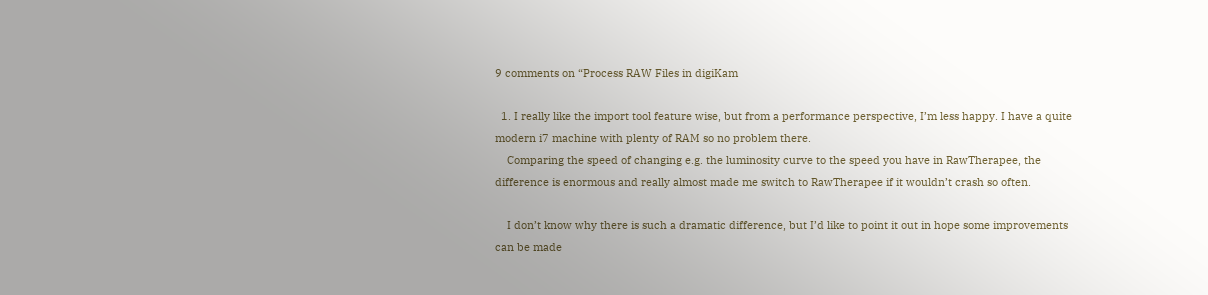9 comments on “Process RAW Files in digiKam

  1. I really like the import tool feature wise, but from a performance perspective, I’m less happy. I have a quite modern i7 machine with plenty of RAM so no problem there.
    Comparing the speed of changing e.g. the luminosity curve to the speed you have in RawTherapee, the difference is enormous and really almost made me switch to RawTherapee if it wouldn’t crash so often.

    I don’t know why there is such a dramatic difference, but I’d like to point it out in hope some improvements can be made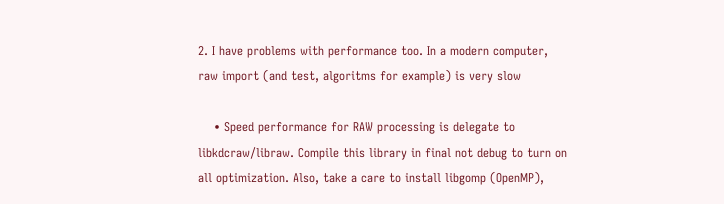2. I have problems with performance too. In a modern computer, raw import (and test, algoritms for example) is very slow

    • Speed performance for RAW processing is delegate to libkdcraw/libraw. Compile this library in final not debug to turn on all optimization. Also, take a care to install libgomp (OpenMP),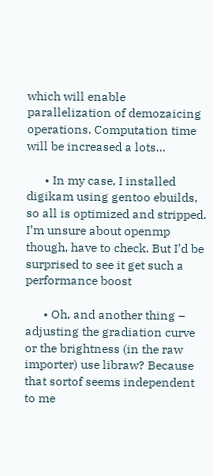which will enable parallelization of demozaicing operations. Computation time will be increased a lots…

      • In my case, I installed digikam using gentoo ebuilds, so all is optimized and stripped. I’m unsure about openmp though, have to check. But I’d be surprised to see it get such a performance boost

      • Oh, and another thing – adjusting the gradiation curve or the brightness (in the raw importer) use libraw? Because that sortof seems independent to me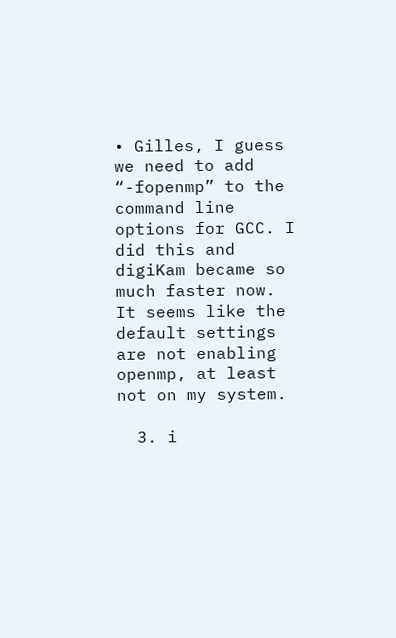• Gilles, I guess we need to add “-fopenmp” to the command line options for GCC. I did this and digiKam became so much faster now. It seems like the default settings are not enabling openmp, at least not on my system.

  3. i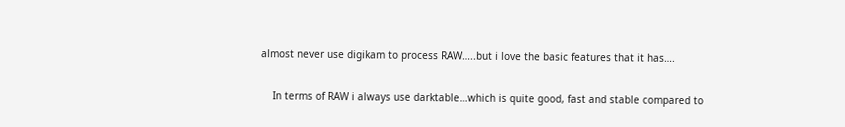almost never use digikam to process RAW…..but i love the basic features that it has….

    In terms of RAW i always use darktable…which is quite good, fast and stable compared to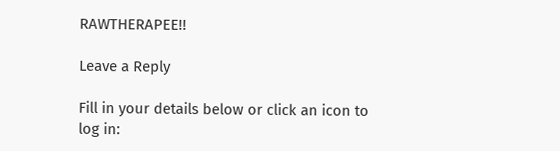RAWTHERAPEE!!

Leave a Reply

Fill in your details below or click an icon to log in: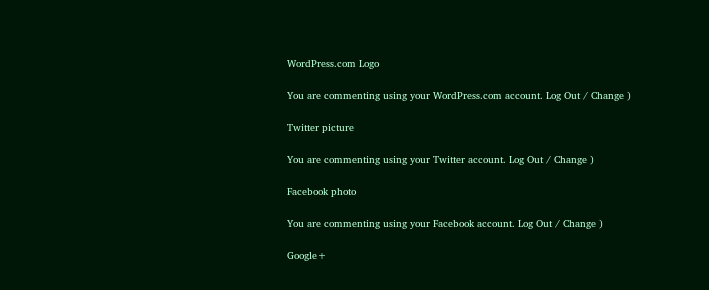WordPress.com Logo

You are commenting using your WordPress.com account. Log Out / Change )

Twitter picture

You are commenting using your Twitter account. Log Out / Change )

Facebook photo

You are commenting using your Facebook account. Log Out / Change )

Google+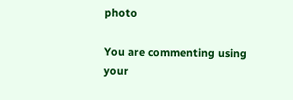photo

You are commenting using your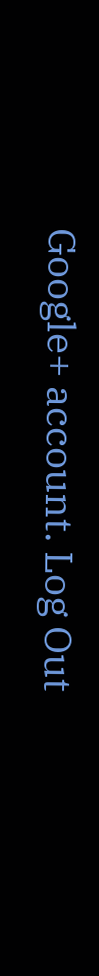Google+ account. Log Out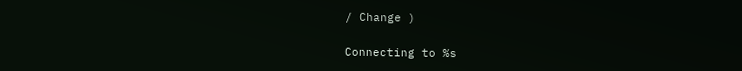/ Change )

Connecting to %s